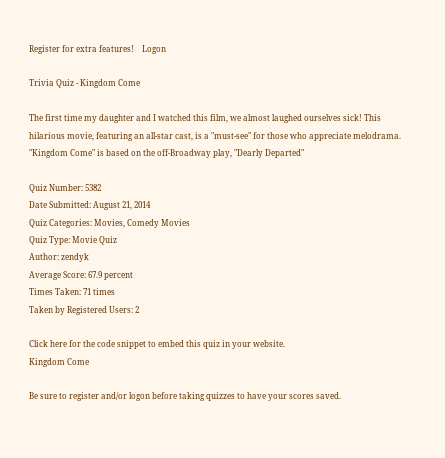Register for extra features!    Logon

Trivia Quiz - Kingdom Come

The first time my daughter and I watched this film, we almost laughed ourselves sick! This hilarious movie, featuring an all-star cast, is a "must-see" for those who appreciate melodrama. "Kingdom Come" is based on the off-Broadway play, "Dearly Departed"

Quiz Number: 5382
Date Submitted: August 21, 2014
Quiz Categories: Movies, Comedy Movies
Quiz Type: Movie Quiz
Author: zendyk
Average Score: 67.9 percent
Times Taken: 71 times
Taken by Registered Users: 2

Click here for the code snippet to embed this quiz in your website.
Kingdom Come

Be sure to register and/or logon before taking quizzes to have your scores saved.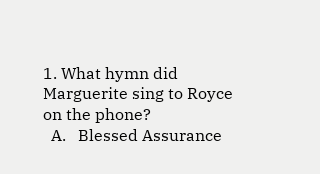1. What hymn did Marguerite sing to Royce on the phone?
  A.   Blessed Assurance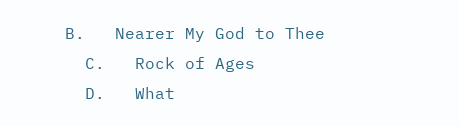B.   Nearer My God to Thee
  C.   Rock of Ages
  D.   What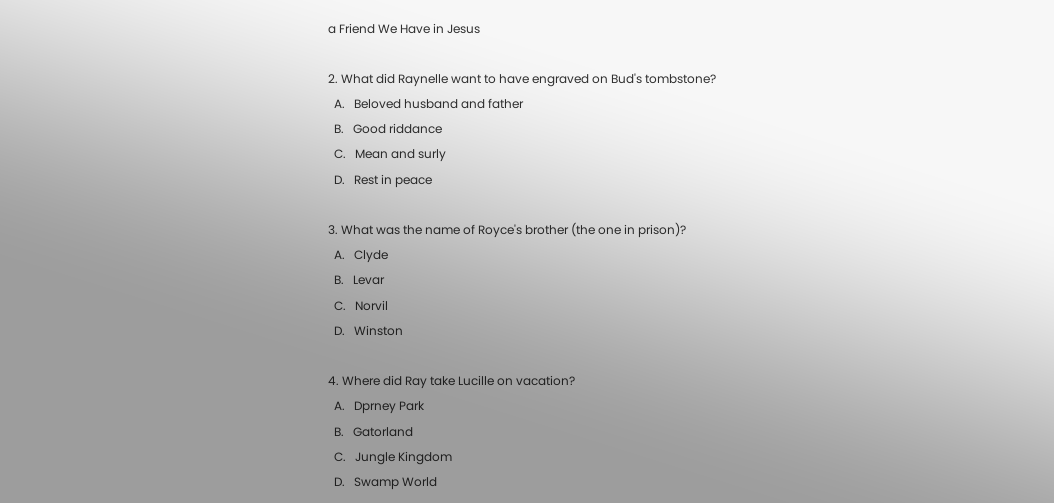a Friend We Have in Jesus

2. What did Raynelle want to have engraved on Bud's tombstone?
  A.   Beloved husband and father
  B.   Good riddance
  C.   Mean and surly
  D.   Rest in peace

3. What was the name of Royce's brother (the one in prison)?
  A.   Clyde
  B.   Levar
  C.   Norvil
  D.   Winston

4. Where did Ray take Lucille on vacation?
  A.   Dprney Park
  B.   Gatorland
  C.   Jungle Kingdom
  D.   Swamp World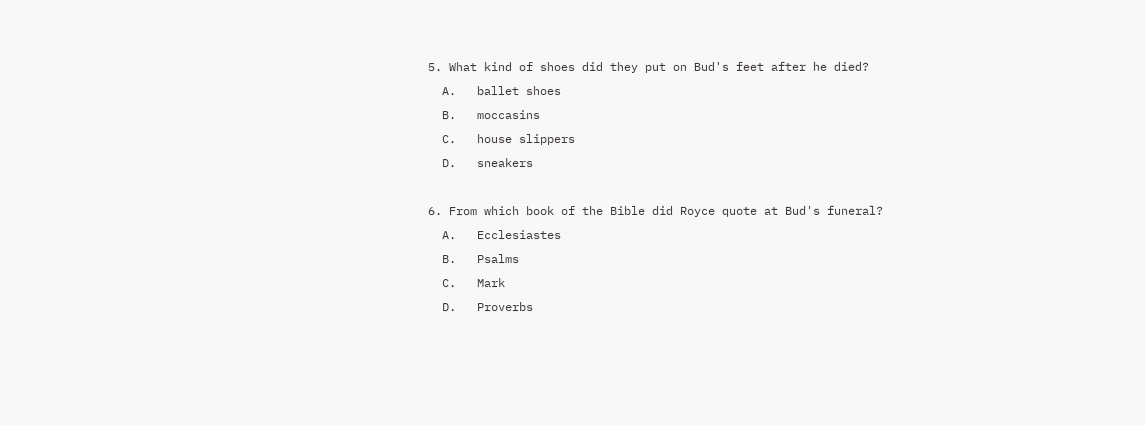5. What kind of shoes did they put on Bud's feet after he died?
  A.   ballet shoes
  B.   moccasins
  C.   house slippers
  D.   sneakers

6. From which book of the Bible did Royce quote at Bud's funeral?
  A.   Ecclesiastes
  B.   Psalms
  C.   Mark
  D.   Proverbs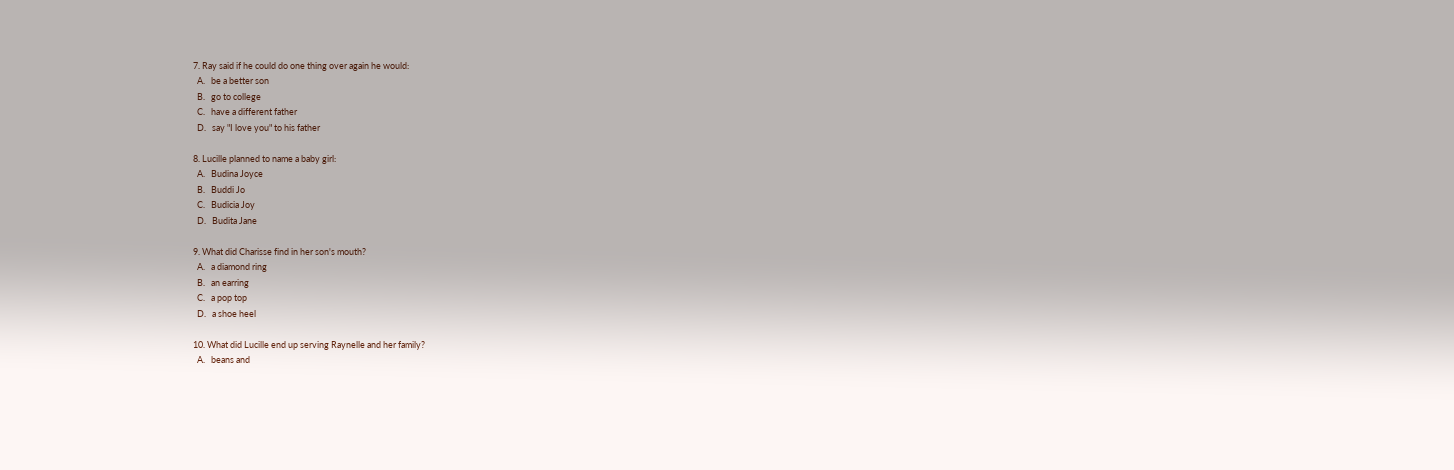7. Ray said if he could do one thing over again he would:
  A.   be a better son
  B.   go to college
  C.   have a different father
  D.   say "I love you" to his father

8. Lucille planned to name a baby girl:
  A.   Budina Joyce
  B.   Buddi Jo
  C.   Budicia Joy
  D.   Budita Jane

9. What did Charisse find in her son's mouth?
  A.   a diamond ring
  B.   an earring
  C.   a pop top
  D.   a shoe heel

10. What did Lucille end up serving Raynelle and her family?
  A.   beans and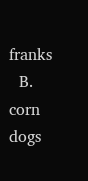franks
  B.   corn dogs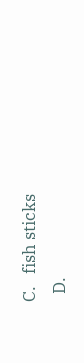C.   fish sticks
  D.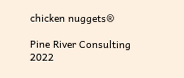chicken nuggets®

Pine River Consulting 2022